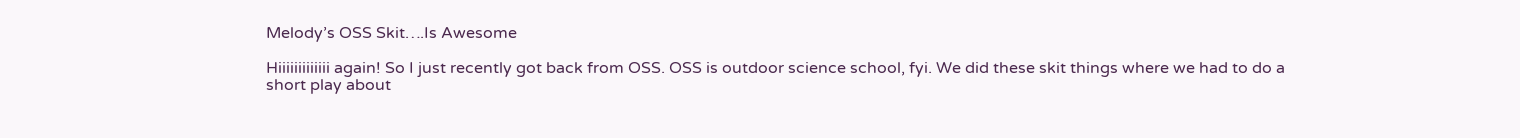Melody’s OSS Skit….Is Awesome

Hiiiiiiiiiiiii again! So I just recently got back from OSS. OSS is outdoor science school, fyi. We did these skit things where we had to do a short play about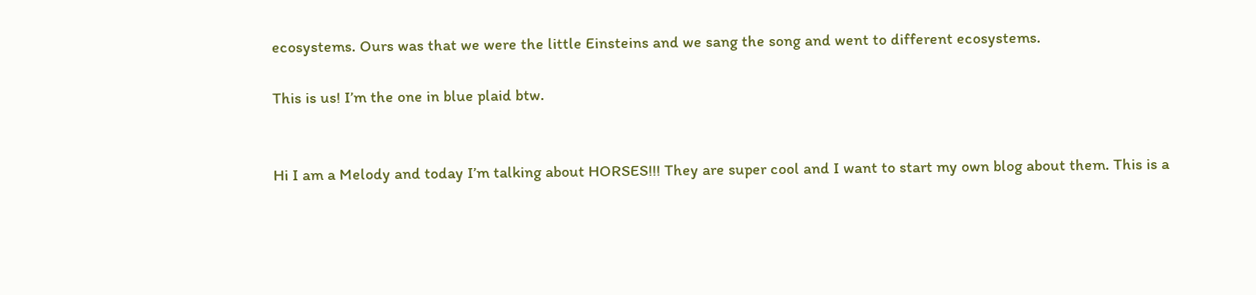ecosystems. Ours was that we were the little Einsteins and we sang the song and went to different ecosystems.

This is us! I’m the one in blue plaid btw.


Hi I am a Melody and today I’m talking about HORSES!!! They are super cool and I want to start my own blog about them. This is a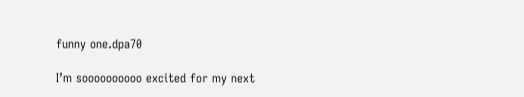funny one.dpa70

I’m soooooooooo excited for my next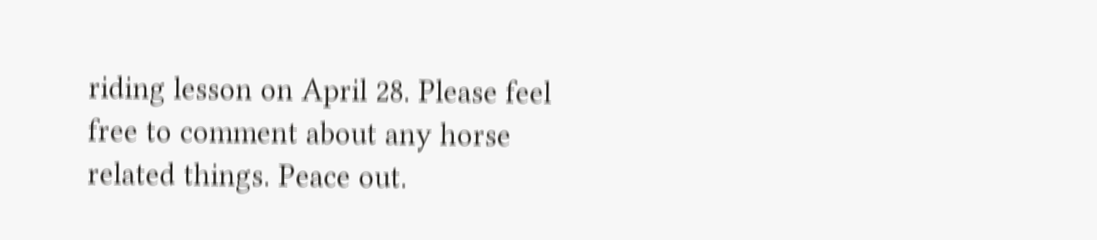riding lesson on April 28. Please feel free to comment about any horse related things. Peace out.